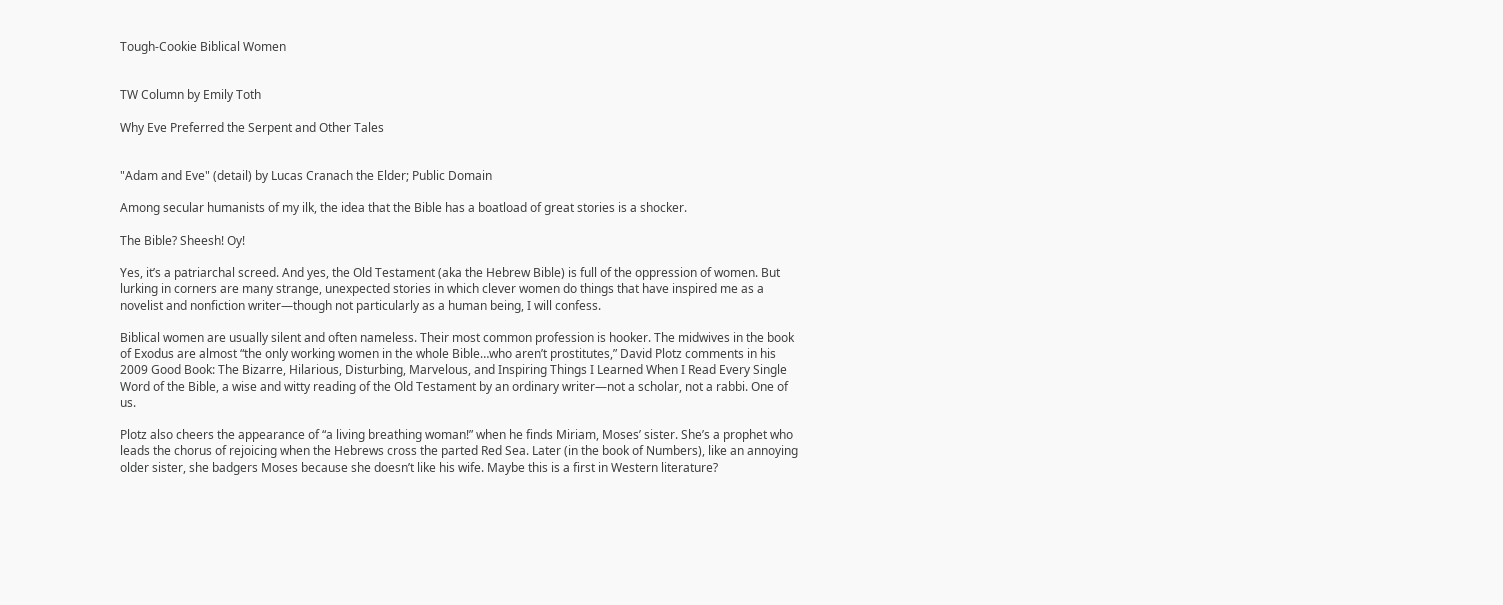Tough-Cookie Biblical Women


TW Column by Emily Toth

Why Eve Preferred the Serpent and Other Tales


"Adam and Eve" (detail) by Lucas Cranach the Elder; Public Domain

Among secular humanists of my ilk, the idea that the Bible has a boatload of great stories is a shocker.

The Bible? Sheesh! Oy!

Yes, it’s a patriarchal screed. And yes, the Old Testament (aka the Hebrew Bible) is full of the oppression of women. But lurking in corners are many strange, unexpected stories in which clever women do things that have inspired me as a novelist and nonfiction writer—though not particularly as a human being, I will confess.

Biblical women are usually silent and often nameless. Their most common profession is hooker. The midwives in the book of Exodus are almost “the only working women in the whole Bible…who aren’t prostitutes,” David Plotz comments in his 2009 Good Book: The Bizarre, Hilarious, Disturbing, Marvelous, and Inspiring Things I Learned When I Read Every Single Word of the Bible, a wise and witty reading of the Old Testament by an ordinary writer—not a scholar, not a rabbi. One of us.

Plotz also cheers the appearance of “a living breathing woman!” when he finds Miriam, Moses’ sister. She’s a prophet who leads the chorus of rejoicing when the Hebrews cross the parted Red Sea. Later (in the book of Numbers), like an annoying older sister, she badgers Moses because she doesn’t like his wife. Maybe this is a first in Western literature?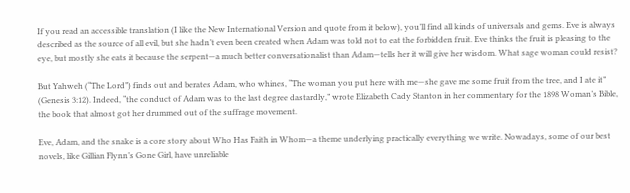If you read an accessible translation (I like the New International Version and quote from it below), you’ll find all kinds of universals and gems. Eve is always described as the source of all evil, but she hadn’t even been created when Adam was told not to eat the forbidden fruit. Eve thinks the fruit is pleasing to the eye, but mostly she eats it because the serpent—a much better conversationalist than Adam—tells her it will give her wisdom. What sage woman could resist?

But Yahweh (“The Lord”) finds out and berates Adam, who whines, “The woman you put here with me—she gave me some fruit from the tree, and I ate it” (Genesis 3:12). Indeed, “the conduct of Adam was to the last degree dastardly,” wrote Elizabeth Cady Stanton in her commentary for the 1898 Woman’s Bible, the book that almost got her drummed out of the suffrage movement.

Eve, Adam, and the snake is a core story about Who Has Faith in Whom—a theme underlying practically everything we write. Nowadays, some of our best novels, like Gillian Flynn’s Gone Girl, have unreliable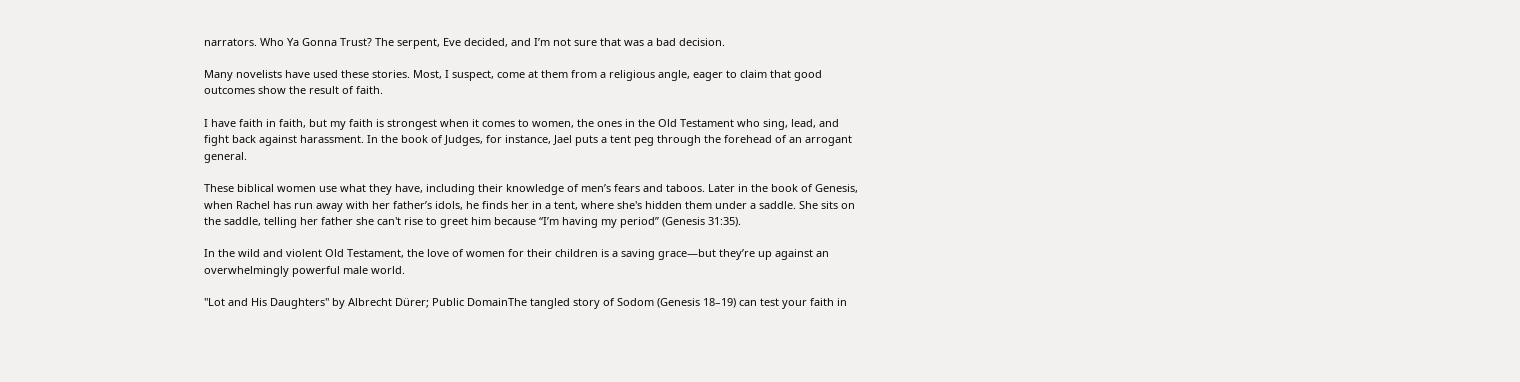narrators. Who Ya Gonna Trust? The serpent, Eve decided, and I’m not sure that was a bad decision.

Many novelists have used these stories. Most, I suspect, come at them from a religious angle, eager to claim that good outcomes show the result of faith.

I have faith in faith, but my faith is strongest when it comes to women, the ones in the Old Testament who sing, lead, and fight back against harassment. In the book of Judges, for instance, Jael puts a tent peg through the forehead of an arrogant general.

These biblical women use what they have, including their knowledge of men’s fears and taboos. Later in the book of Genesis, when Rachel has run away with her father’s idols, he finds her in a tent, where she's hidden them under a saddle. She sits on the saddle, telling her father she can't rise to greet him because “I’m having my period” (Genesis 31:35).

In the wild and violent Old Testament, the love of women for their children is a saving grace—but they’re up against an overwhelmingly powerful male world.

"Lot and His Daughters" by Albrecht Dürer; Public DomainThe tangled story of Sodom (Genesis 18–19) can test your faith in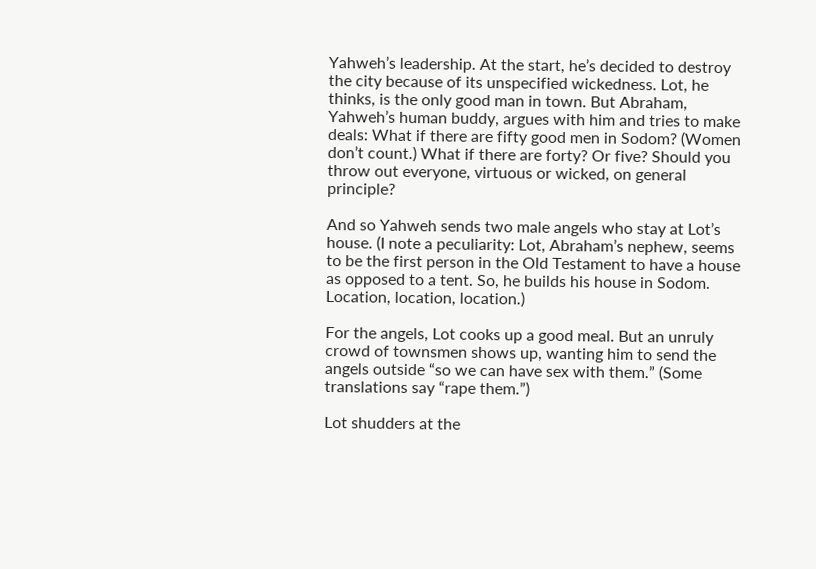Yahweh’s leadership. At the start, he’s decided to destroy the city because of its unspecified wickedness. Lot, he thinks, is the only good man in town. But Abraham, Yahweh’s human buddy, argues with him and tries to make deals: What if there are fifty good men in Sodom? (Women don’t count.) What if there are forty? Or five? Should you throw out everyone, virtuous or wicked, on general principle?

And so Yahweh sends two male angels who stay at Lot’s house. (I note a peculiarity: Lot, Abraham’s nephew, seems to be the first person in the Old Testament to have a house as opposed to a tent. So, he builds his house in Sodom. Location, location, location.)

For the angels, Lot cooks up a good meal. But an unruly crowd of townsmen shows up, wanting him to send the angels outside “so we can have sex with them.” (Some translations say “rape them.”)

Lot shudders at the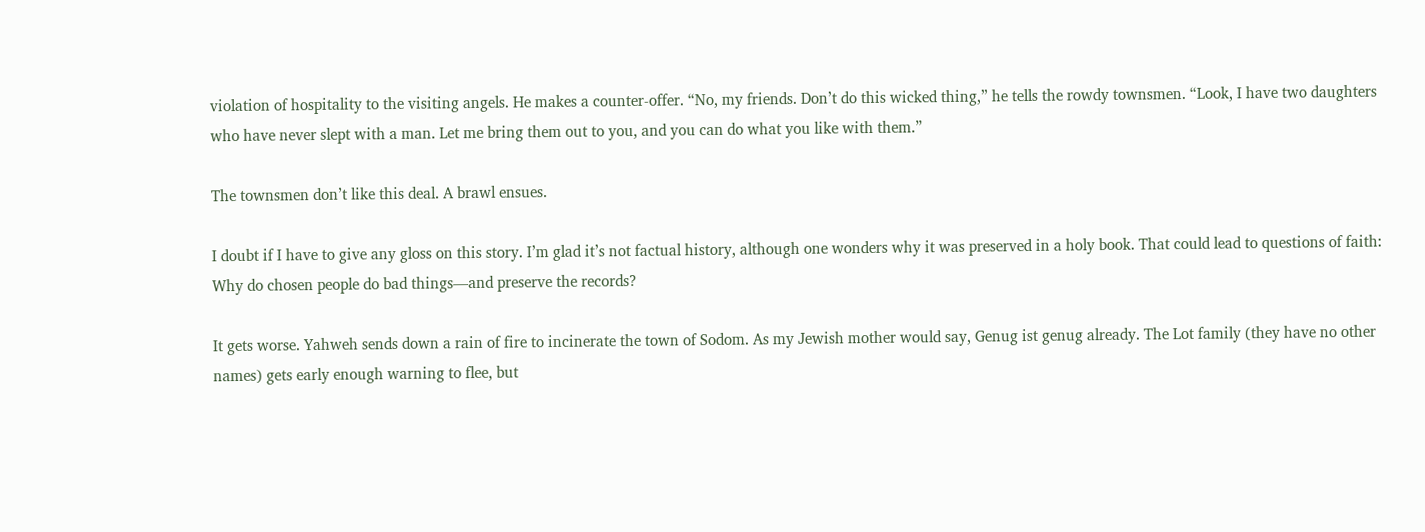violation of hospitality to the visiting angels. He makes a counter-offer. “No, my friends. Don’t do this wicked thing,” he tells the rowdy townsmen. “Look, I have two daughters who have never slept with a man. Let me bring them out to you, and you can do what you like with them.”

The townsmen don’t like this deal. A brawl ensues.

I doubt if I have to give any gloss on this story. I’m glad it’s not factual history, although one wonders why it was preserved in a holy book. That could lead to questions of faith: Why do chosen people do bad things—and preserve the records?

It gets worse. Yahweh sends down a rain of fire to incinerate the town of Sodom. As my Jewish mother would say, Genug ist genug already. The Lot family (they have no other names) gets early enough warning to flee, but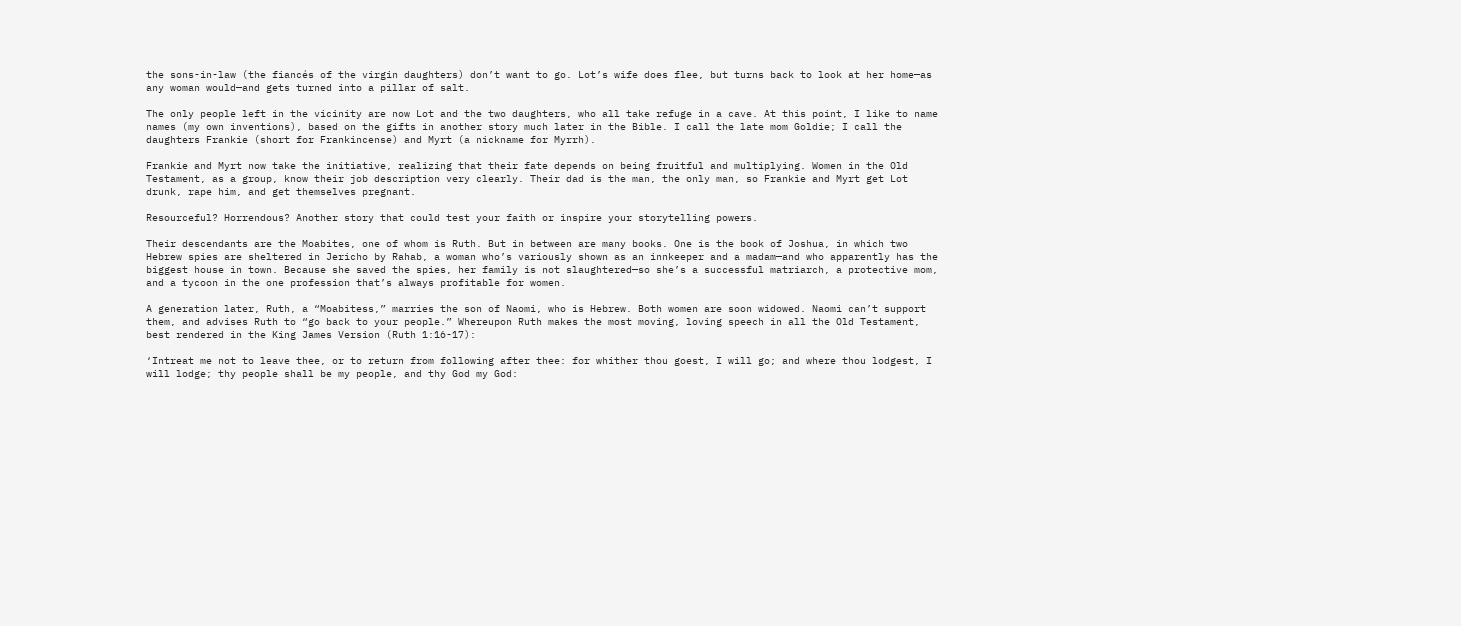the sons-in-law (the fiancés of the virgin daughters) don’t want to go. Lot’s wife does flee, but turns back to look at her home—as any woman would—and gets turned into a pillar of salt.

The only people left in the vicinity are now Lot and the two daughters, who all take refuge in a cave. At this point, I like to name names (my own inventions), based on the gifts in another story much later in the Bible. I call the late mom Goldie; I call the daughters Frankie (short for Frankincense) and Myrt (a nickname for Myrrh).

Frankie and Myrt now take the initiative, realizing that their fate depends on being fruitful and multiplying. Women in the Old Testament, as a group, know their job description very clearly. Their dad is the man, the only man, so Frankie and Myrt get Lot drunk, rape him, and get themselves pregnant.

Resourceful? Horrendous? Another story that could test your faith or inspire your storytelling powers.

Their descendants are the Moabites, one of whom is Ruth. But in between are many books. One is the book of Joshua, in which two Hebrew spies are sheltered in Jericho by Rahab, a woman who’s variously shown as an innkeeper and a madam—and who apparently has the biggest house in town. Because she saved the spies, her family is not slaughtered—so she’s a successful matriarch, a protective mom, and a tycoon in the one profession that’s always profitable for women.

A generation later, Ruth, a “Moabitess,” marries the son of Naomi, who is Hebrew. Both women are soon widowed. Naomi can’t support them, and advises Ruth to “go back to your people.” Whereupon Ruth makes the most moving, loving speech in all the Old Testament, best rendered in the King James Version (Ruth 1:16-17):

‘Intreat me not to leave thee, or to return from following after thee: for whither thou goest, I will go; and where thou lodgest, I will lodge; thy people shall be my people, and thy God my God: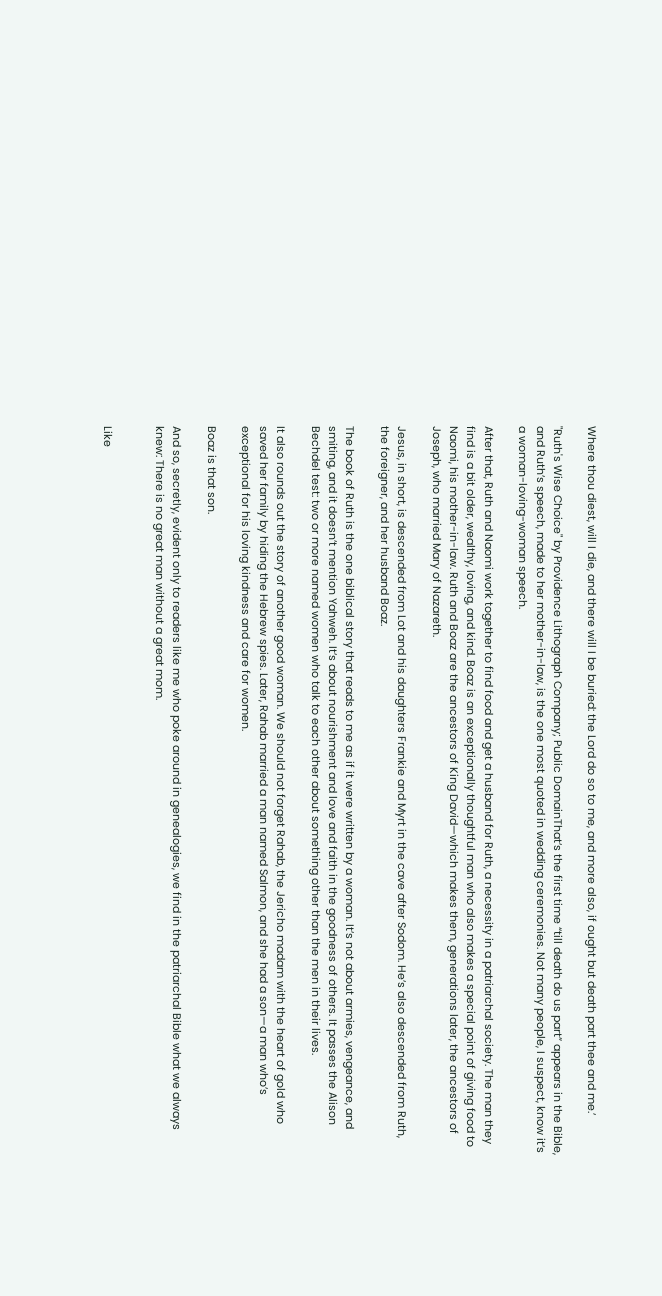Where thou diest, will I die, and there will I be buried: the Lord do so to me, and more also, if ought but death part thee and me.’

"Ruth's Wise Choice" by Providence Lithograph Company; Public DomainThat’s the first time “till death do us part” appears in the Bible, and Ruth’s speech, made to her mother-in-law, is the one most quoted in wedding ceremonies. Not many people, I suspect, know it’s a woman-loving-woman speech.

After that, Ruth and Naomi work together to find food and get a husband for Ruth, a necessity in a patriarchal society. The man they find is a bit older, wealthy, loving, and kind. Boaz is an exceptionally thoughtful man who also makes a special point of giving food to Naomi, his mother-in-law. Ruth and Boaz are the ancestors of King David—which makes them, generations later, the ancestors of Joseph, who married Mary of Nazareth.

Jesus, in short, is descended from Lot and his daughters Frankie and Myrt in the cave after Sodom. He’s also descended from Ruth, the foreigner, and her husband Boaz.

The book of Ruth is the one biblical story that reads to me as if it were written by a woman. It’s not about armies, vengeance, and smiting, and it doesn’t mention Yahweh. It’s about nourishment and love and faith in the goodness of others. It passes the Alison Bechdel test: two or more named women who talk to each other about something other than the men in their lives.

It also rounds out the story of another good woman. We should not forget Rahab, the Jericho madam with the heart of gold who saved her family by hiding the Hebrew spies. Later, Rahab married a man named Salmon, and she had a son—a man who’s exceptional for his loving kindness and care for women.

Boaz is that son.

And so, secretly, evident only to readers like me who poke around in genealogies, we find in the patriarchal Bible what we always knew: There is no great man without a great mom.


Like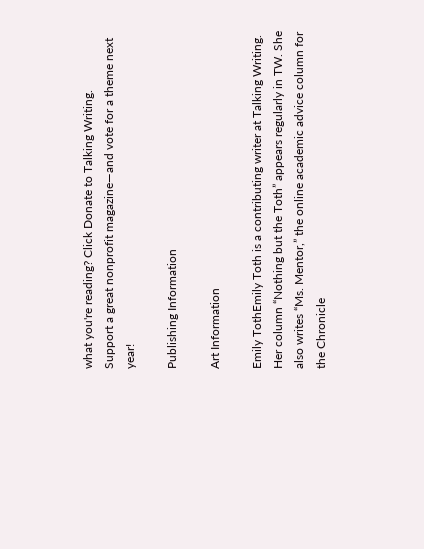what you're reading? Click Donate to Talking Writing.
Support a great nonprofit magazine—and vote for a theme next year!

Publishing Information

Art Information

Emily TothEmily Toth is a contributing writer at Talking Writing. Her column “Nothing but the Toth” appears regularly in TW. She also writes “Ms. Mentor,” the online academic advice column for the Chronicle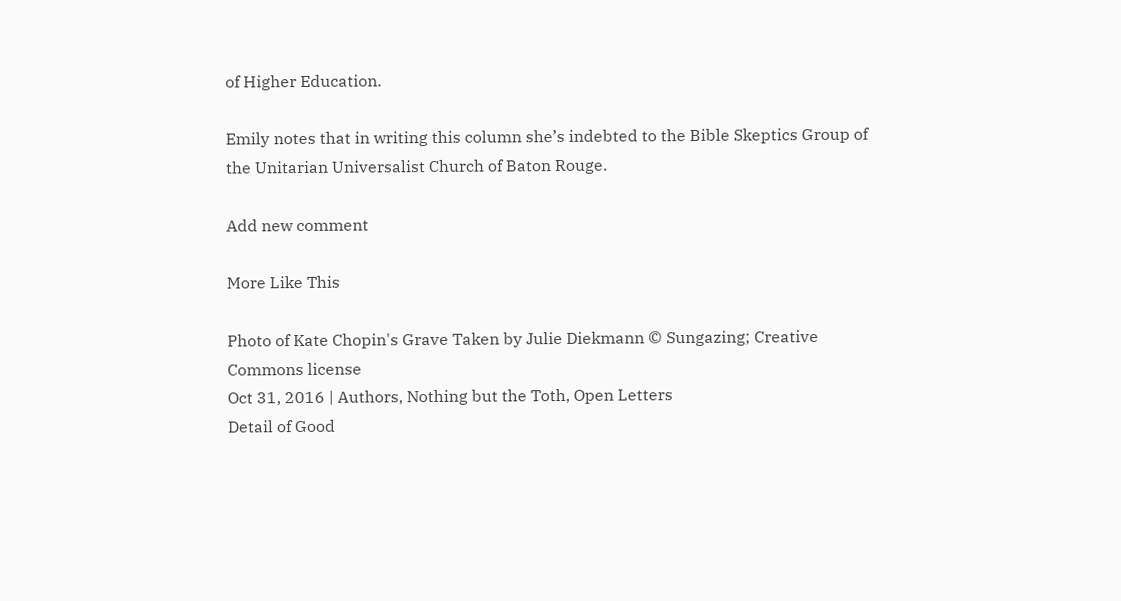of Higher Education.

Emily notes that in writing this column she’s indebted to the Bible Skeptics Group of the Unitarian Universalist Church of Baton Rouge.

Add new comment

More Like This

Photo of Kate Chopin's Grave Taken by Julie Diekmann © Sungazing; Creative Commons license
Oct 31, 2016 | Authors, Nothing but the Toth, Open Letters
Detail of Good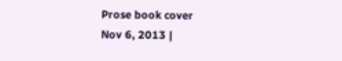Prose book cover
Nov 6, 2013 |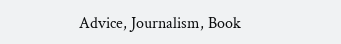Advice, Journalism, Book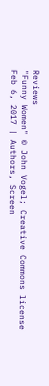Reviews
"Funny Women" © John Vogel; Creative Commons license
Feb 6, 2017 | Authors, Screen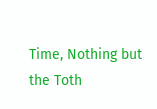Time, Nothing but the Toth